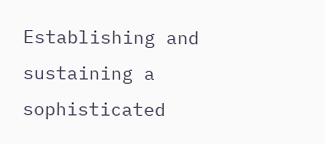Establishing and sustaining a sophisticated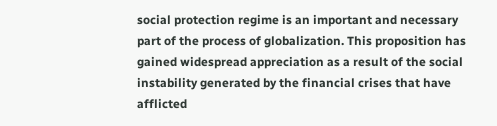social protection regime is an important and necessary part of the process of globalization. This proposition has gained widespread appreciation as a result of the social instability generated by the financial crises that have afflicted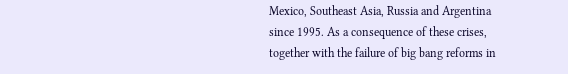Mexico, Southeast Asia, Russia and Argentina since 1995. As a consequence of these crises, together with the failure of big bang reforms in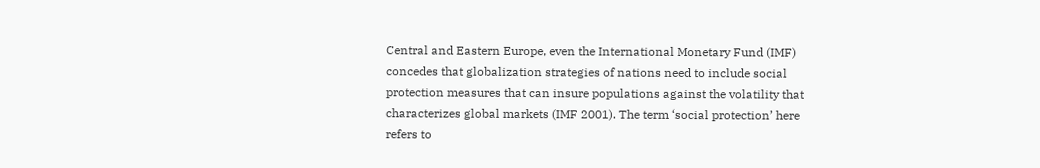Central and Eastern Europe, even the International Monetary Fund (IMF) concedes that globalization strategies of nations need to include social protection measures that can insure populations against the volatility that characterizes global markets (IMF 2001). The term ‘social protection’ here refers to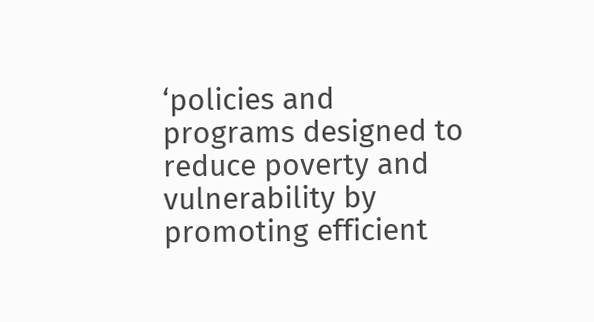‘policies and programs designed to reduce poverty and vulnerability by promoting efficient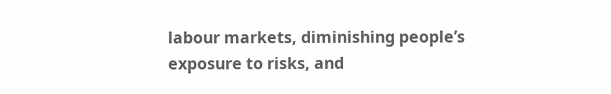labour markets, diminishing people’s exposure to risks, and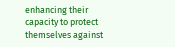enhancing their capacity to protect themselves against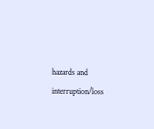hazards and interruption/loss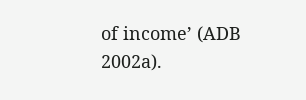of income’ (ADB 2002a).